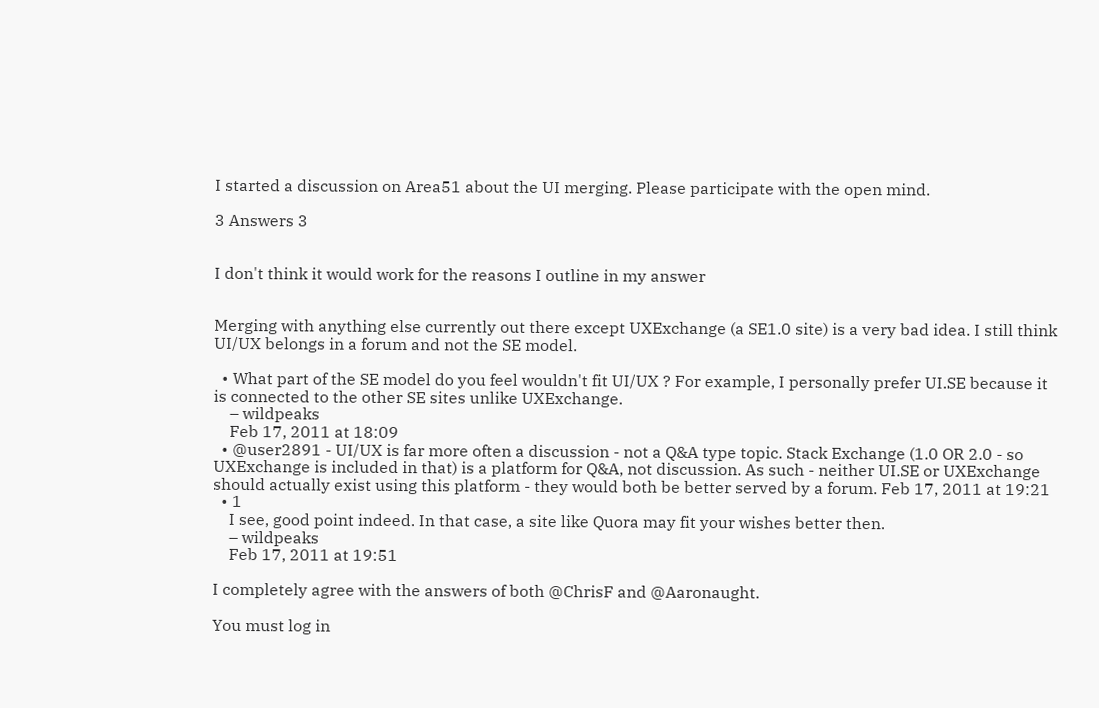I started a discussion on Area51 about the UI merging. Please participate with the open mind.

3 Answers 3


I don't think it would work for the reasons I outline in my answer


Merging with anything else currently out there except UXExchange (a SE1.0 site) is a very bad idea. I still think UI/UX belongs in a forum and not the SE model.

  • What part of the SE model do you feel wouldn't fit UI/UX ? For example, I personally prefer UI.SE because it is connected to the other SE sites unlike UXExchange.
    – wildpeaks
    Feb 17, 2011 at 18:09
  • @user2891 - UI/UX is far more often a discussion - not a Q&A type topic. Stack Exchange (1.0 OR 2.0 - so UXExchange is included in that) is a platform for Q&A, not discussion. As such - neither UI.SE or UXExchange should actually exist using this platform - they would both be better served by a forum. Feb 17, 2011 at 19:21
  • 1
    I see, good point indeed. In that case, a site like Quora may fit your wishes better then.
    – wildpeaks
    Feb 17, 2011 at 19:51

I completely agree with the answers of both @ChrisF and @Aaronaught.

You must log in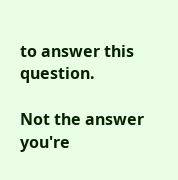to answer this question.

Not the answer you're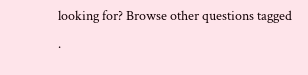looking for? Browse other questions tagged .